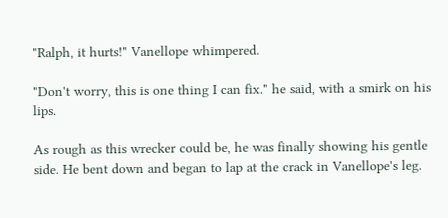"Ralph, it hurts!" Vanellope whimpered.

"Don't worry, this is one thing I can fix." he said, with a smirk on his lips.

As rough as this wrecker could be, he was finally showing his gentle side. He bent down and began to lap at the crack in Vanellope's leg.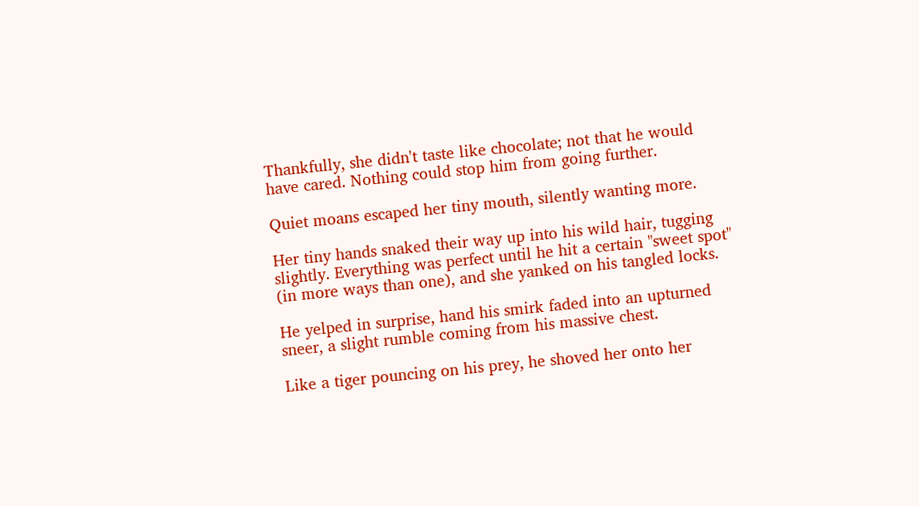Thankfully, she didn't taste like chocolate; not that he would have cared. Nothing could stop him from going further.

Quiet moans escaped her tiny mouth, silently wanting more.

Her tiny hands snaked their way up into his wild hair, tugging slightly. Everything was perfect until he hit a certain "sweet spot" (in more ways than one), and she yanked on his tangled locks.

He yelped in surprise, hand his smirk faded into an upturned sneer, a slight rumble coming from his massive chest.

Like a tiger pouncing on his prey, he shoved her onto her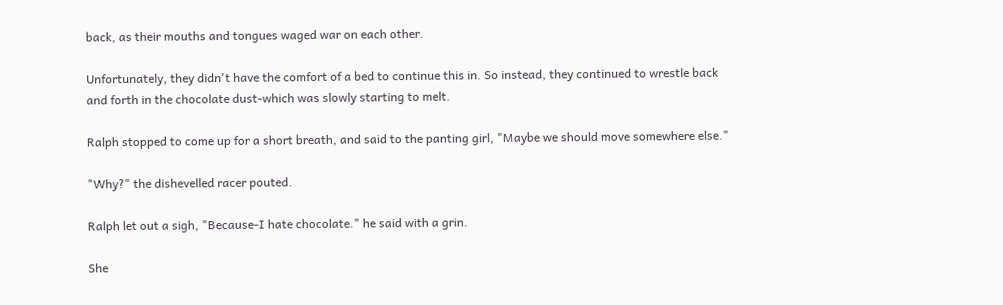back, as their mouths and tongues waged war on each other.

Unfortunately, they didn't have the comfort of a bed to continue this in. So instead, they continued to wrestle back and forth in the chocolate dust-which was slowly starting to melt.

Ralph stopped to come up for a short breath, and said to the panting girl, "Maybe we should move somewhere else."

"Why?" the dishevelled racer pouted.

Ralph let out a sigh, "Because-I hate chocolate." he said with a grin.

She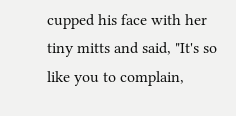cupped his face with her tiny mitts and said, "It's so like you to complain,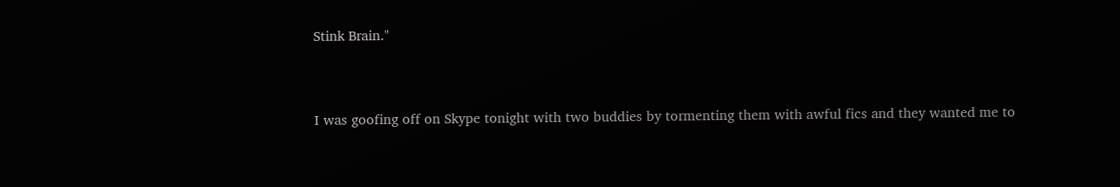Stink Brain."


I was goofing off on Skype tonight with two buddies by tormenting them with awful fics and they wanted me to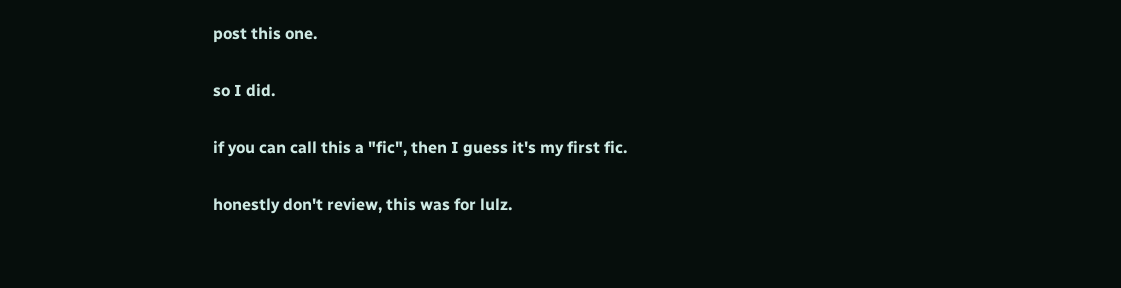post this one.

so I did.

if you can call this a "fic", then I guess it's my first fic.

honestly don't review, this was for lulz.